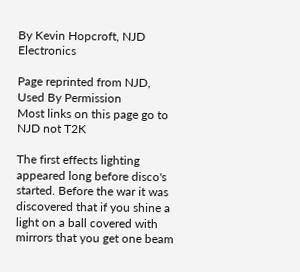By Kevin Hopcroft, NJD Electronics

Page reprinted from NJD, Used By Permission
Most links on this page go to NJD not T2K

The first effects lighting appeared long before disco's started. Before the war it was discovered that if you shine a light on a ball covered with mirrors that you get one beam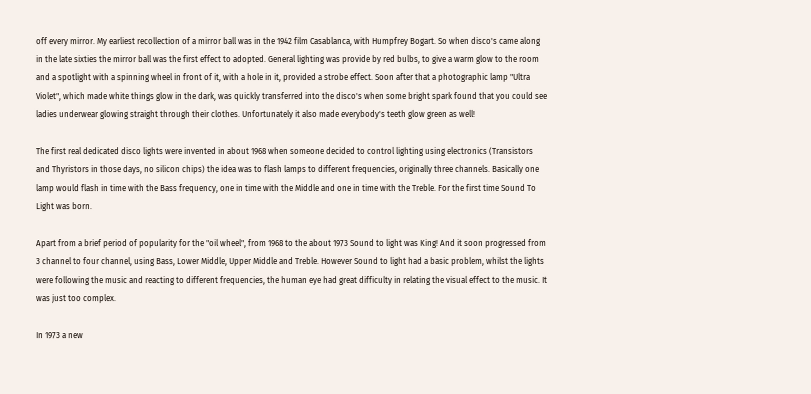off every mirror. My earliest recollection of a mirror ball was in the 1942 film Casablanca, with Humpfrey Bogart. So when disco's came along in the late sixties the mirror ball was the first effect to adopted. General lighting was provide by red bulbs, to give a warm glow to the room and a spotlight with a spinning wheel in front of it, with a hole in it, provided a strobe effect. Soon after that a photographic lamp "Ultra Violet", which made white things glow in the dark, was quickly transferred into the disco's when some bright spark found that you could see ladies underwear glowing straight through their clothes. Unfortunately it also made everybody's teeth glow green as well!

The first real dedicated disco lights were invented in about 1968 when someone decided to control lighting using electronics (Transistors and Thyristors in those days, no silicon chips) the idea was to flash lamps to different frequencies, originally three channels. Basically one lamp would flash in time with the Bass frequency, one in time with the Middle and one in time with the Treble. For the first time Sound To Light was born.

Apart from a brief period of popularity for the "oil wheel", from 1968 to the about 1973 Sound to light was King! And it soon progressed from 3 channel to four channel, using Bass, Lower Middle, Upper Middle and Treble. However Sound to light had a basic problem, whilst the lights were following the music and reacting to different frequencies, the human eye had great difficulty in relating the visual effect to the music. It was just too complex.

In 1973 a new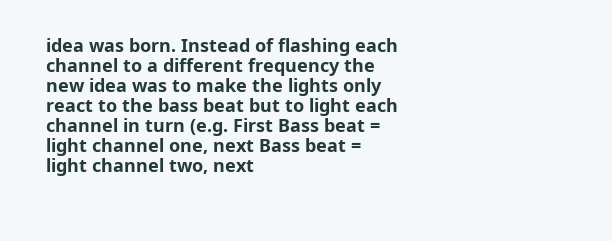idea was born. Instead of flashing each channel to a different frequency the new idea was to make the lights only react to the bass beat but to light each channel in turn (e.g. First Bass beat = light channel one, next Bass beat = light channel two, next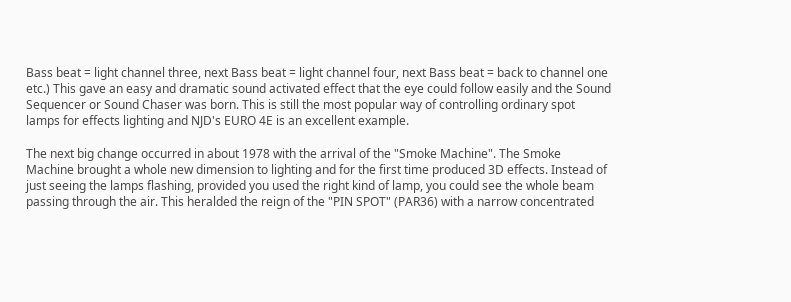Bass beat = light channel three, next Bass beat = light channel four, next Bass beat = back to channel one etc.) This gave an easy and dramatic sound activated effect that the eye could follow easily and the Sound Sequencer or Sound Chaser was born. This is still the most popular way of controlling ordinary spot lamps for effects lighting and NJD's EURO 4E is an excellent example.

The next big change occurred in about 1978 with the arrival of the "Smoke Machine". The Smoke Machine brought a whole new dimension to lighting and for the first time produced 3D effects. Instead of just seeing the lamps flashing, provided you used the right kind of lamp, you could see the whole beam passing through the air. This heralded the reign of the "PIN SPOT" (PAR36) with a narrow concentrated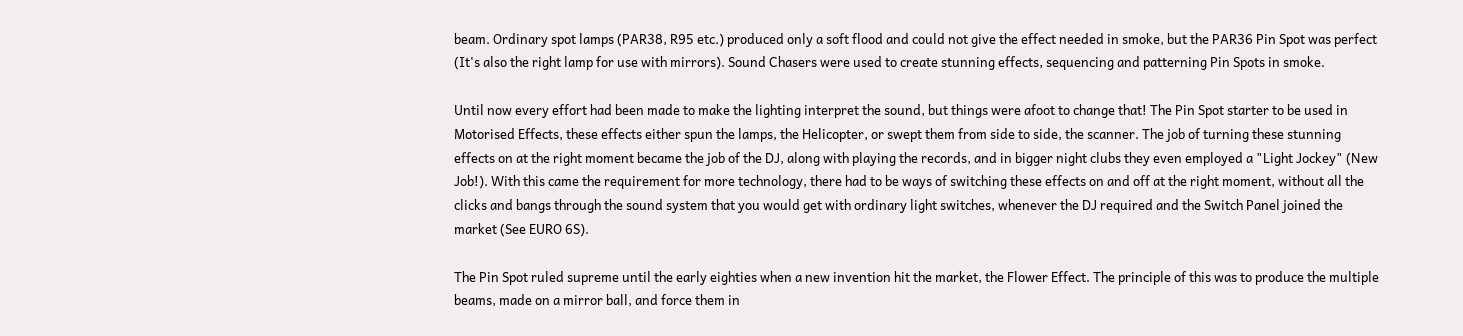beam. Ordinary spot lamps (PAR38, R95 etc.) produced only a soft flood and could not give the effect needed in smoke, but the PAR36 Pin Spot was perfect (It's also the right lamp for use with mirrors). Sound Chasers were used to create stunning effects, sequencing and patterning Pin Spots in smoke.

Until now every effort had been made to make the lighting interpret the sound, but things were afoot to change that! The Pin Spot starter to be used in Motorised Effects, these effects either spun the lamps, the Helicopter, or swept them from side to side, the scanner. The job of turning these stunning effects on at the right moment became the job of the DJ, along with playing the records, and in bigger night clubs they even employed a "Light Jockey" (New Job!). With this came the requirement for more technology, there had to be ways of switching these effects on and off at the right moment, without all the clicks and bangs through the sound system that you would get with ordinary light switches, whenever the DJ required and the Switch Panel joined the market (See EURO 6S).

The Pin Spot ruled supreme until the early eighties when a new invention hit the market, the Flower Effect. The principle of this was to produce the multiple beams, made on a mirror ball, and force them in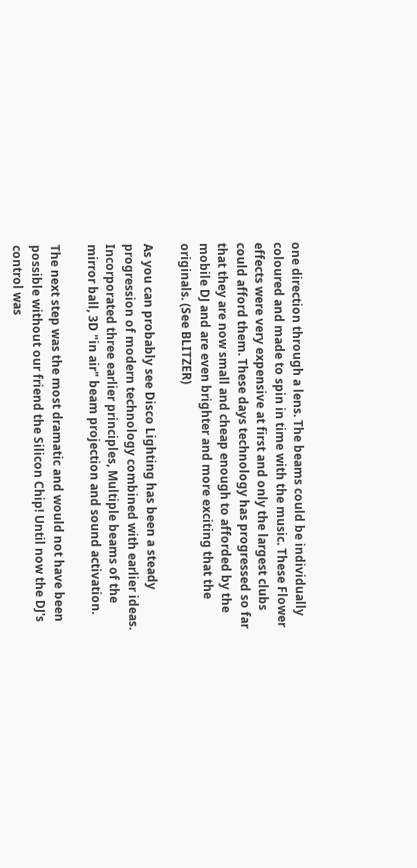one direction through a lens. The beams could be individually coloured and made to spin in time with the music. These Flower effects were very expensive at first and only the largest clubs could afford them. These days technology has progressed so far that they are now small and cheap enough to afforded by the mobile DJ and are even brighter and more exciting that the originals. (See BLITZER)

As you can probably see Disco Lighting has been a steady progression of modern technology combined with earlier ideas. Incorporated three earlier principles, Multiple beams of the mirror ball, 3D "in air" beam projection and sound activation.

The next step was the most dramatic and would not have been possible without our friend the Silicon Chip! Until now the DJ's control was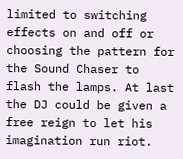limited to switching effects on and off or choosing the pattern for the Sound Chaser to flash the lamps. At last the DJ could be given a free reign to let his imagination run riot.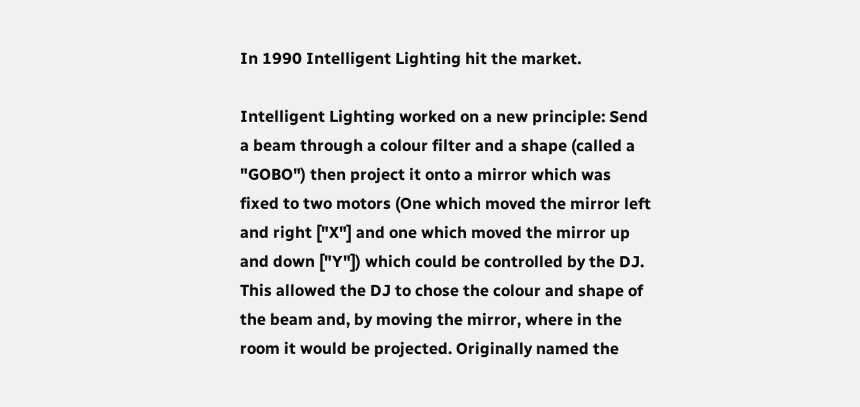In 1990 Intelligent Lighting hit the market.

Intelligent Lighting worked on a new principle: Send a beam through a colour filter and a shape (called a "GOBO") then project it onto a mirror which was fixed to two motors (One which moved the mirror left and right ["X"] and one which moved the mirror up and down ["Y"]) which could be controlled by the DJ. This allowed the DJ to chose the colour and shape of the beam and, by moving the mirror, where in the room it would be projected. Originally named the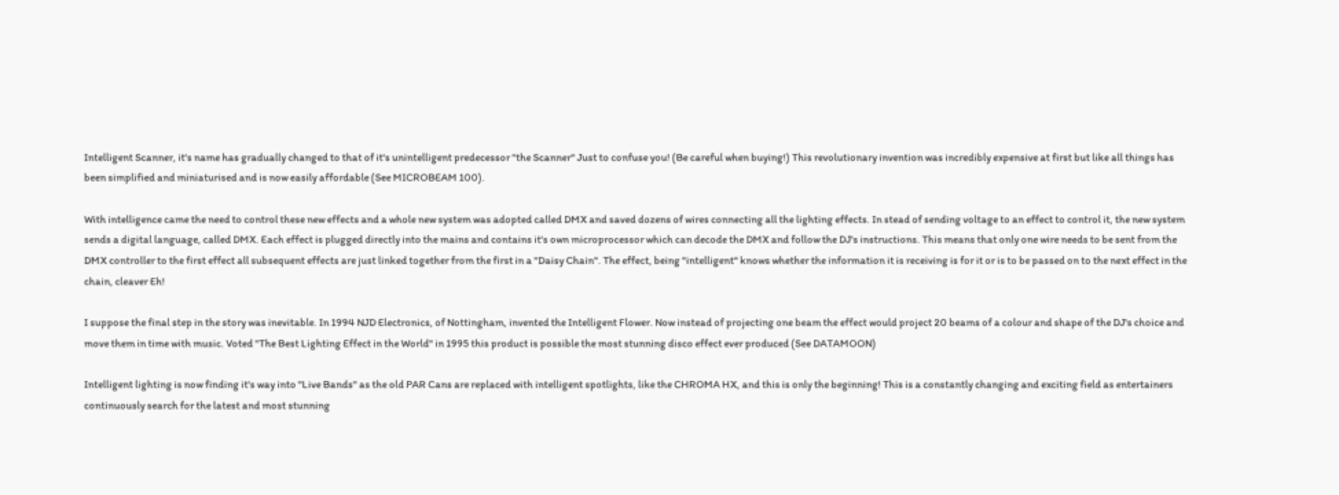Intelligent Scanner, it's name has gradually changed to that of it's unintelligent predecessor "the Scanner" Just to confuse you! (Be careful when buying!) This revolutionary invention was incredibly expensive at first but like all things has been simplified and miniaturised and is now easily affordable (See MICROBEAM 100).

With intelligence came the need to control these new effects and a whole new system was adopted called DMX and saved dozens of wires connecting all the lighting effects. In stead of sending voltage to an effect to control it, the new system sends a digital language, called DMX. Each effect is plugged directly into the mains and contains it's own microprocessor which can decode the DMX and follow the DJ's instructions. This means that only one wire needs to be sent from the DMX controller to the first effect all subsequent effects are just linked together from the first in a "Daisy Chain". The effect, being "intelligent" knows whether the information it is receiving is for it or is to be passed on to the next effect in the chain, cleaver Eh!

I suppose the final step in the story was inevitable. In 1994 NJD Electronics, of Nottingham, invented the Intelligent Flower. Now instead of projecting one beam the effect would project 20 beams of a colour and shape of the DJ's choice and move them in time with music. Voted "The Best Lighting Effect in the World" in 1995 this product is possible the most stunning disco effect ever produced (See DATAMOON)

Intelligent lighting is now finding it's way into "Live Bands" as the old PAR Cans are replaced with intelligent spotlights, like the CHROMA HX, and this is only the beginning! This is a constantly changing and exciting field as entertainers continuously search for the latest and most stunning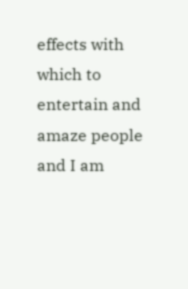effects with which to entertain and amaze people and I am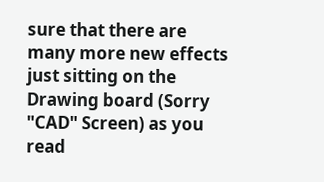sure that there are many more new effects just sitting on the Drawing board (Sorry "CAD" Screen) as you read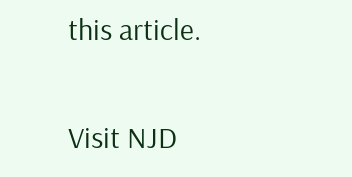this article.

Visit NJD